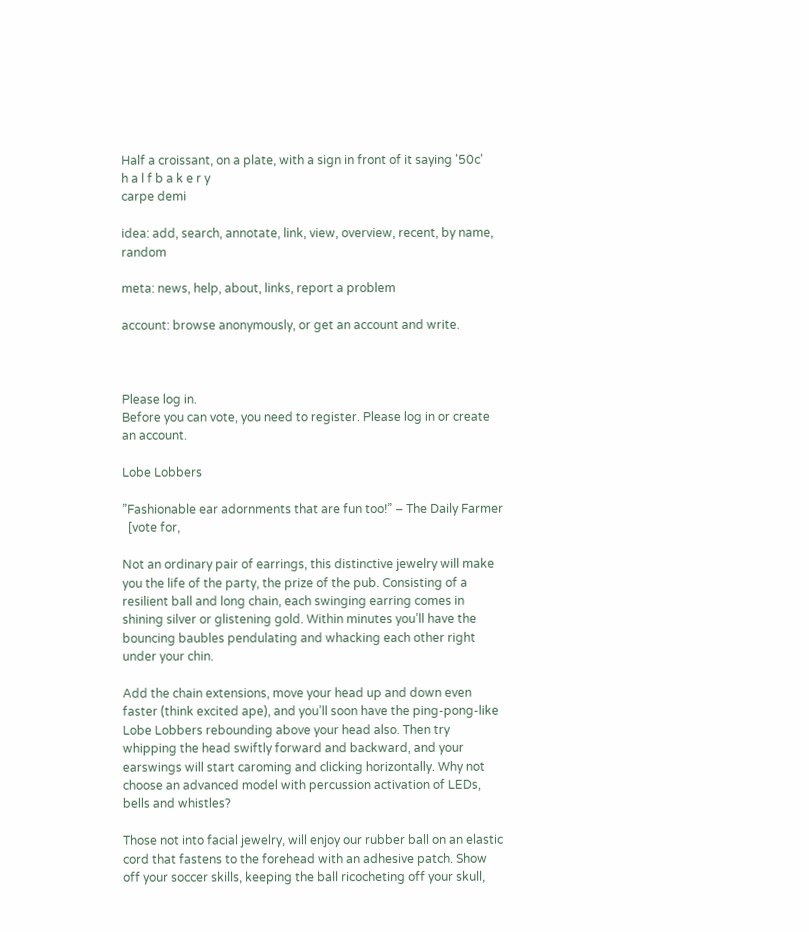Half a croissant, on a plate, with a sign in front of it saying '50c'
h a l f b a k e r y
carpe demi

idea: add, search, annotate, link, view, overview, recent, by name, random

meta: news, help, about, links, report a problem

account: browse anonymously, or get an account and write.



Please log in.
Before you can vote, you need to register. Please log in or create an account.

Lobe Lobbers

”Fashionable ear adornments that are fun too!” – The Daily Farmer
  [vote for,

Not an ordinary pair of earrings, this distinctive jewelry will make you the life of the party, the prize of the pub. Consisting of a resilient ball and long chain, each swinging earring comes in shining silver or glistening gold. Within minutes you’ll have the bouncing baubles pendulating and whacking each other right under your chin.

Add the chain extensions, move your head up and down even faster (think excited ape), and you’ll soon have the ping-pong-like Lobe Lobbers rebounding above your head also. Then try whipping the head swiftly forward and backward, and your earswings will start caroming and clicking horizontally. Why not choose an advanced model with percussion activation of LEDs, bells and whistles?

Those not into facial jewelry, will enjoy our rubber ball on an elastic cord that fastens to the forehead with an adhesive patch. Show off your soccer skills, keeping the ball ricocheting off your skull,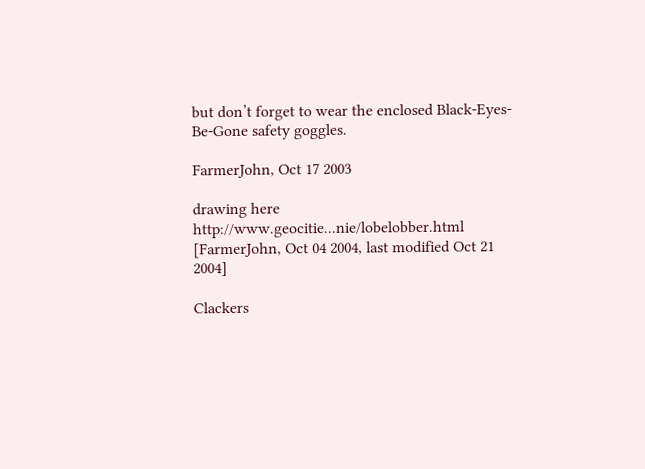but don’t forget to wear the enclosed Black-Eyes-Be-Gone safety goggles.

FarmerJohn, Oct 17 2003

drawing here http://www.geocitie...nie/lobelobber.html
[FarmerJohn, Oct 04 2004, last modified Oct 21 2004]

Clackers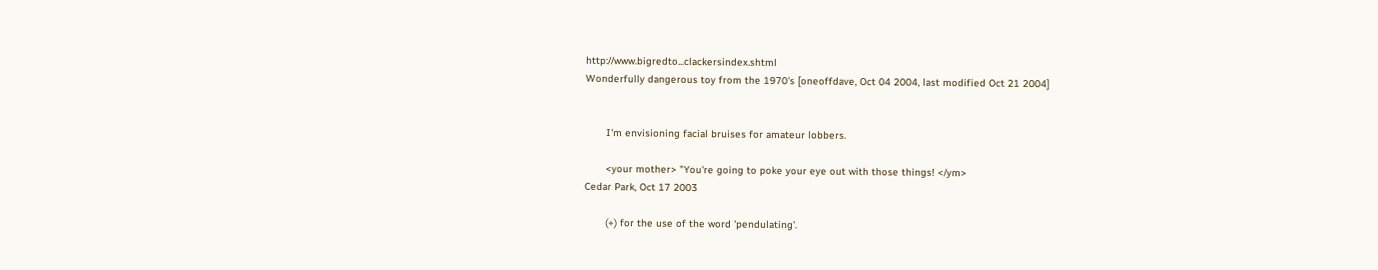http://www.bigredto...clackersindex.shtml
Wonderfully dangerous toy from the 1970's [oneoffdave, Oct 04 2004, last modified Oct 21 2004]


       I'm envisioning facial bruises for amateur lobbers.

       <your mother> "You're going to poke your eye out with those things! </ym>
Cedar Park, Oct 17 2003

       (+) for the use of the word 'pendulating'.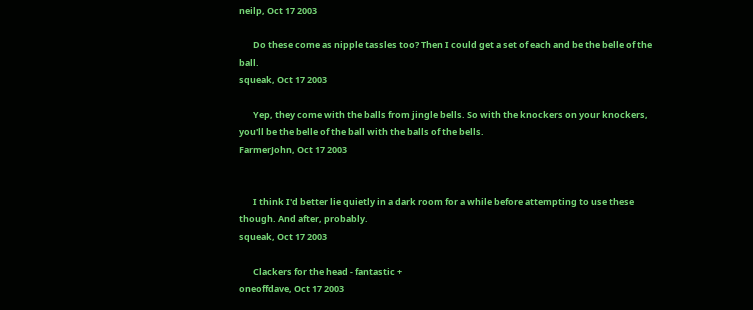neilp, Oct 17 2003

       Do these come as nipple tassles too? Then I could get a set of each and be the belle of the ball.
squeak, Oct 17 2003

       Yep, they come with the balls from jingle bells. So with the knockers on your knockers, you'll be the belle of the ball with the balls of the bells.
FarmerJohn, Oct 17 2003


       I think I'd better lie quietly in a dark room for a while before attempting to use these though. And after, probably.
squeak, Oct 17 2003

       Clackers for the head - fantastic +
oneoffdave, Oct 17 2003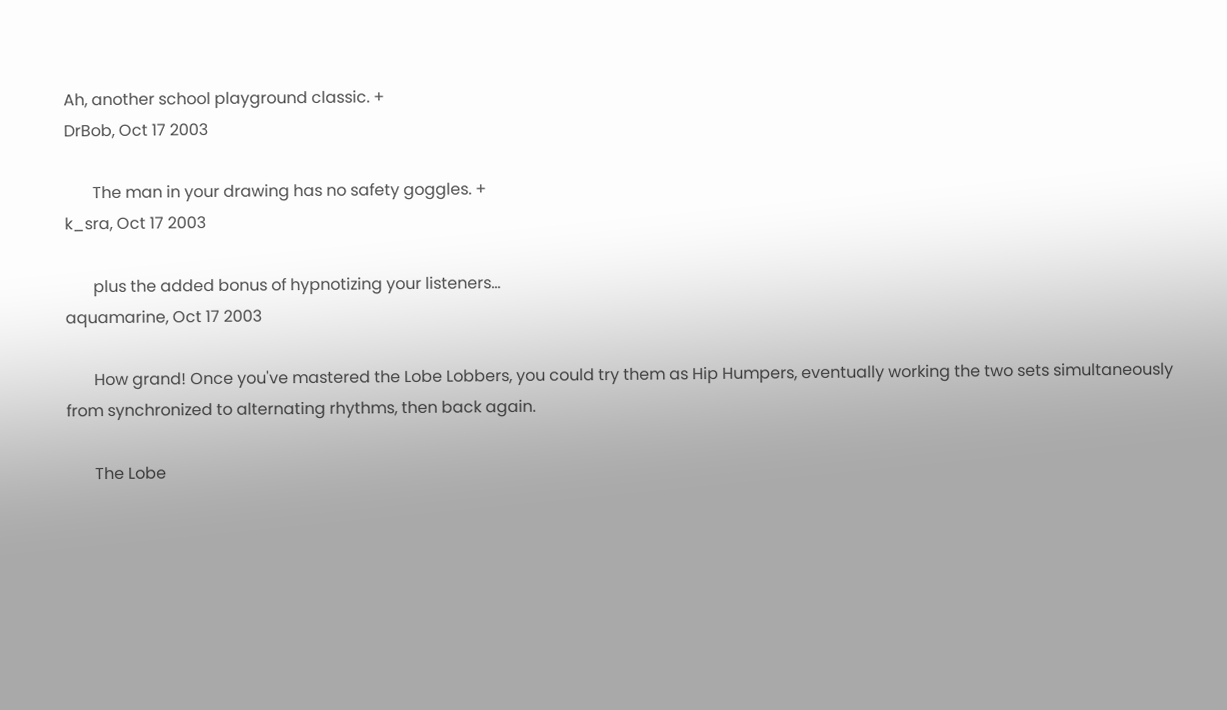Ah, another school playground classic. +
DrBob, Oct 17 2003

       The man in your drawing has no safety goggles. +
k_sra, Oct 17 2003

       plus the added bonus of hypnotizing your listeners...
aquamarine, Oct 17 2003

       How grand! Once you've mastered the Lobe Lobbers, you could try them as Hip Humpers, eventually working the two sets simultaneously from synchronized to alternating rhythms, then back again.

       The Lobe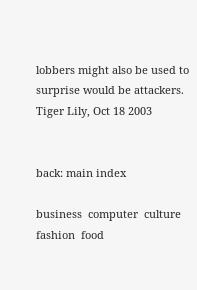lobbers might also be used to surprise would be attackers.
Tiger Lily, Oct 18 2003


back: main index

business  computer  culture  fashion  food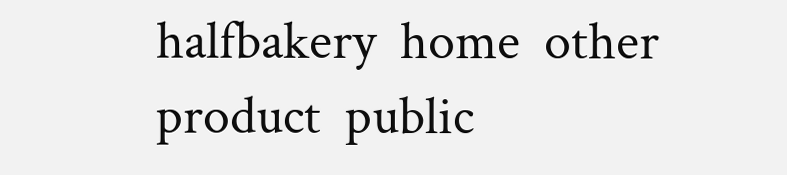halfbakery  home  other  product  public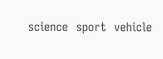science  sport  vehicle